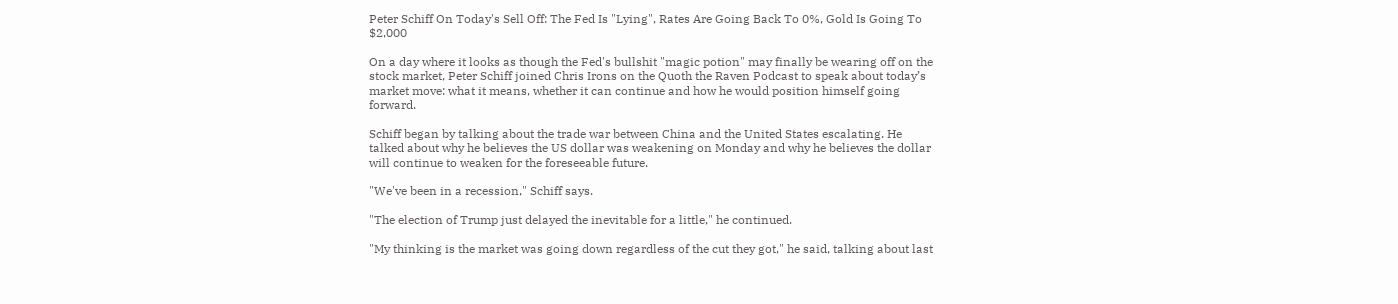Peter Schiff On Today's Sell Off: The Fed Is "Lying", Rates Are Going Back To 0%, Gold Is Going To $2,000

On a day where it looks as though the Fed's bullshit "magic potion" may finally be wearing off on the stock market, Peter Schiff joined Chris Irons on the Quoth the Raven Podcast to speak about today’s market move: what it means, whether it can continue and how he would position himself going forward.

Schiff began by talking about the trade war between China and the United States escalating. He talked about why he believes the US dollar was weakening on Monday and why he believes the dollar will continue to weaken for the foreseeable future.

"We've been in a recession," Schiff says.

"The election of Trump just delayed the inevitable for a little," he continued.

"My thinking is the market was going down regardless of the cut they got," he said, talking about last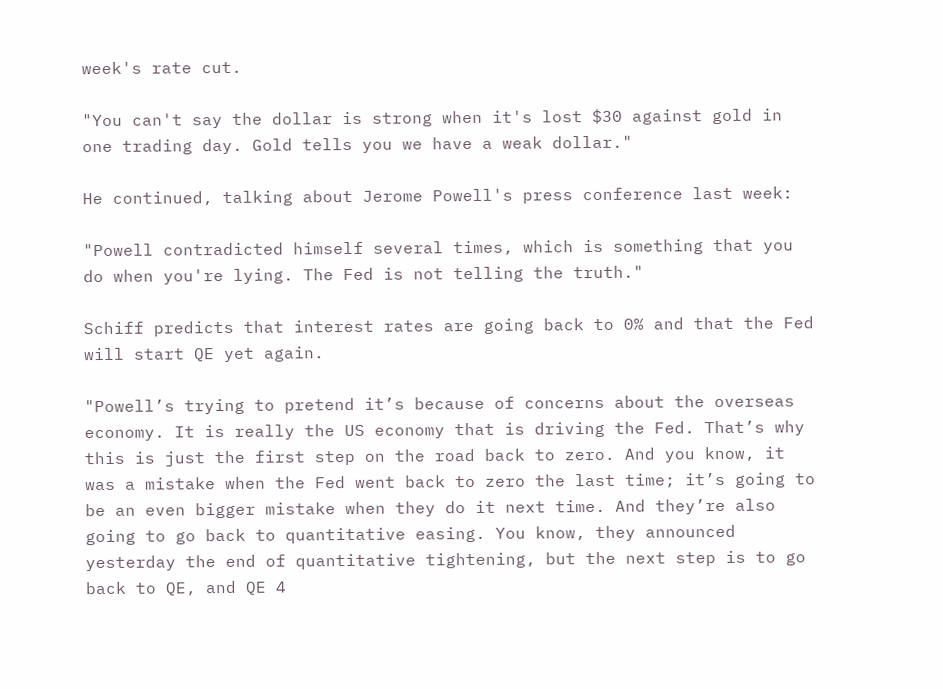week's rate cut.

"You can't say the dollar is strong when it's lost $30 against gold in one trading day. Gold tells you we have a weak dollar."

He continued, talking about Jerome Powell's press conference last week:

"Powell contradicted himself several times, which is something that you do when you're lying. The Fed is not telling the truth."

Schiff predicts that interest rates are going back to 0% and that the Fed will start QE yet again.

"Powell’s trying to pretend it’s because of concerns about the overseas economy. It is really the US economy that is driving the Fed. That’s why this is just the first step on the road back to zero. And you know, it was a mistake when the Fed went back to zero the last time; it’s going to be an even bigger mistake when they do it next time. And they’re also going to go back to quantitative easing. You know, they announced yesterday the end of quantitative tightening, but the next step is to go back to QE, and QE 4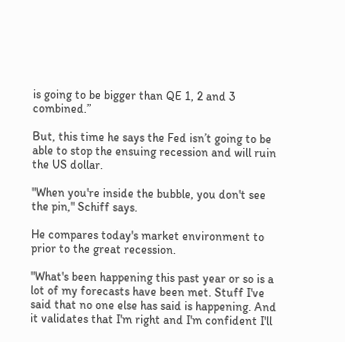is going to be bigger than QE 1, 2 and 3 combined.”

But, this time he says the Fed isn’t going to be able to stop the ensuing recession and will ruin the US dollar.

"When you're inside the bubble, you don't see the pin," Schiff says.

He compares today's market environment to prior to the great recession.

"What's been happening this past year or so is a lot of my forecasts have been met. Stuff I've said that no one else has said is happening. And it validates that I'm right and I'm confident I'll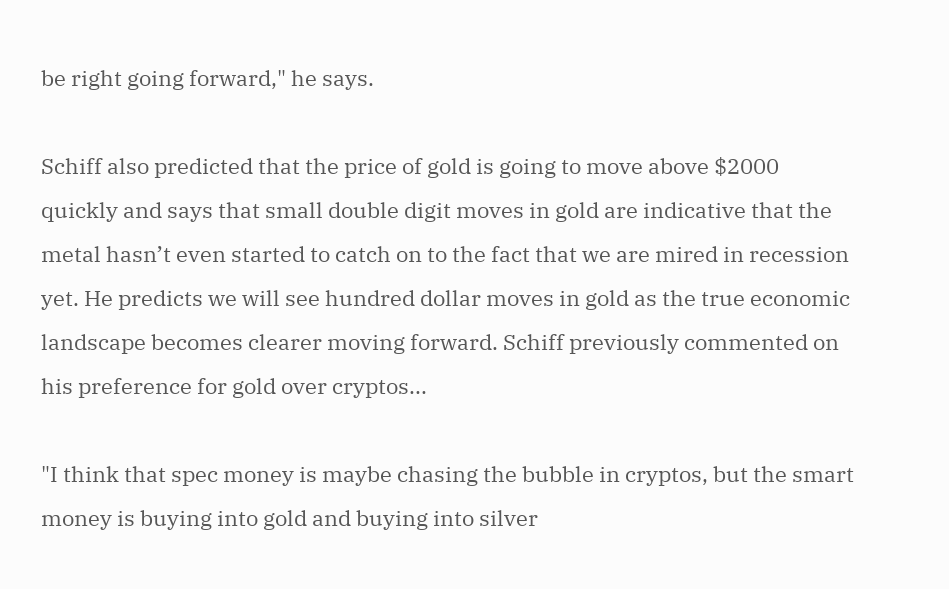be right going forward," he says.

Schiff also predicted that the price of gold is going to move above $2000 quickly and says that small double digit moves in gold are indicative that the metal hasn’t even started to catch on to the fact that we are mired in recession yet. He predicts we will see hundred dollar moves in gold as the true economic landscape becomes clearer moving forward. Schiff previously commented on his preference for gold over cryptos...

"I think that spec money is maybe chasing the bubble in cryptos, but the smart money is buying into gold and buying into silver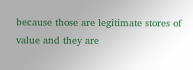because those are legitimate stores of value and they are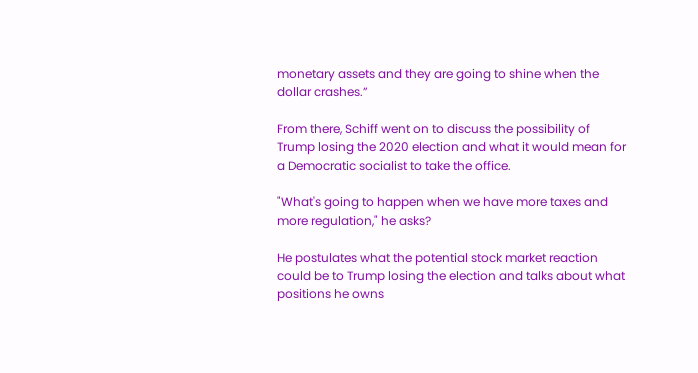monetary assets and they are going to shine when the dollar crashes.”

From there, Schiff went on to discuss the possibility of Trump losing the 2020 election and what it would mean for a Democratic socialist to take the office.

"What's going to happen when we have more taxes and more regulation," he asks?

He postulates what the potential stock market reaction could be to Trump losing the election and talks about what positions he owns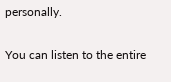personally.

You can listen to the entire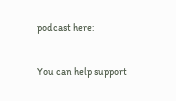podcast here:

You can help support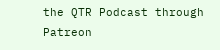the QTR Podcast through Patreon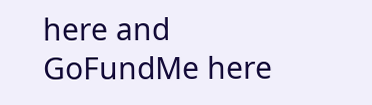here and GoFundMe here